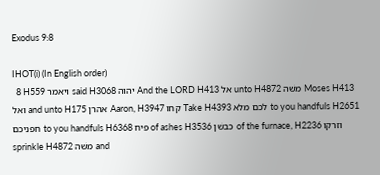Exodus 9:8

IHOT(i) (In English order)
  8 H559 ויאמר said H3068 יהוה And the LORD H413 אל unto H4872 משׁה Moses H413 ואל and unto H175 אהרן Aaron, H3947 קחו Take H4393 לכם מלא to you handfuls H2651 חפניכם to you handfuls H6368 פיח of ashes H3536 כבשׁן of the furnace, H2236 וזרקו sprinkle H4872 משׁה and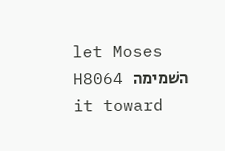let Moses H8064 השׁמימה it toward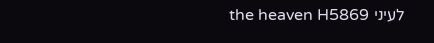the heaven H5869 לעיני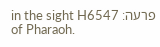in the sight H6547 פרעה׃ of Pharaoh.